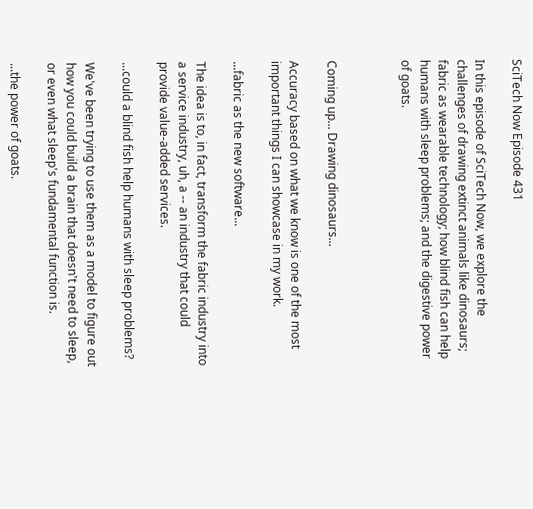SciTech Now Episode 431

In this episode of SciTech Now, we explore the challenges of drawing extinct animals like dinosaurs; fabric as wearable technology; how blind fish can help humans with sleep problems; and the digestive power of goats.



Coming up... Drawing dinosaurs...

Accuracy based on what we know is one of the most important things I can showcase in my work.

...fabric as the new software...

The idea is to, in fact, transform the fabric industry into a service industry, uh, a -- an industry that could provide value-added services.

...could a blind fish help humans with sleep problems?

We've been trying to use them as a model to figure out how you could build a brain that doesn't need to sleep, or even what sleep's fundamental function is.

...the power of goats.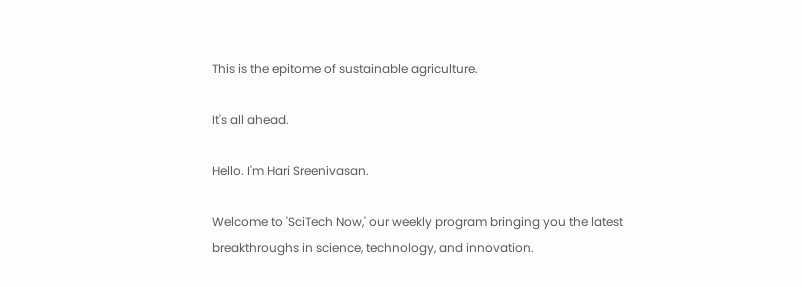This is the epitome of sustainable agriculture.

It's all ahead.

Hello. I'm Hari Sreenivasan.

Welcome to 'SciTech Now,' our weekly program bringing you the latest breakthroughs in science, technology, and innovation.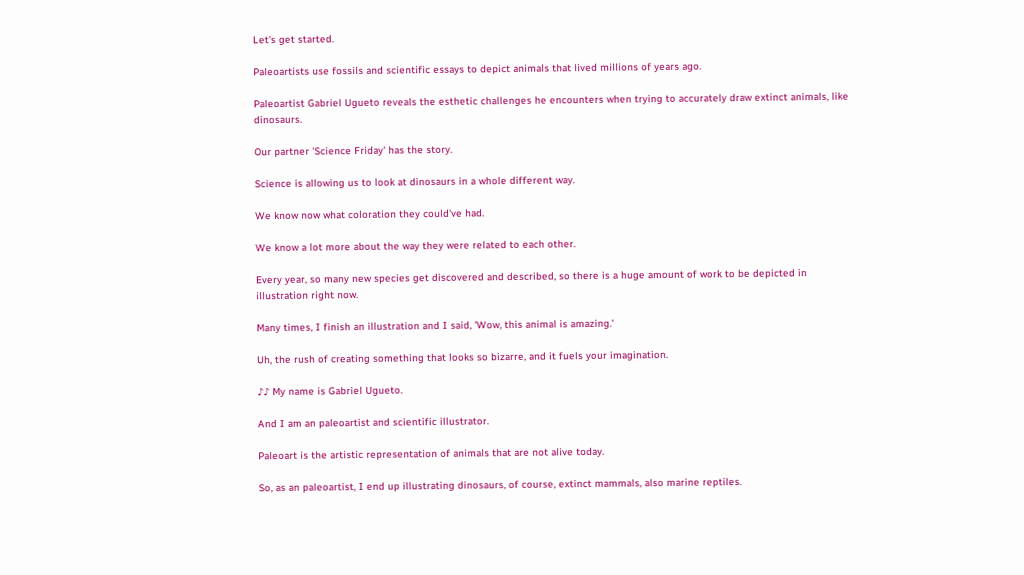Let's get started.

Paleoartists use fossils and scientific essays to depict animals that lived millions of years ago.

Paleoartist Gabriel Ugueto reveals the esthetic challenges he encounters when trying to accurately draw extinct animals, like dinosaurs.

Our partner 'Science Friday' has the story.

Science is allowing us to look at dinosaurs in a whole different way.

We know now what coloration they could've had.

We know a lot more about the way they were related to each other.

Every year, so many new species get discovered and described, so there is a huge amount of work to be depicted in illustration right now.

Many times, I finish an illustration and I said, 'Wow, this animal is amazing.'

Uh, the rush of creating something that looks so bizarre, and it fuels your imagination.

♪♪ My name is Gabriel Ugueto.

And I am an paleoartist and scientific illustrator.

Paleoart is the artistic representation of animals that are not alive today.

So, as an paleoartist, I end up illustrating dinosaurs, of course, extinct mammals, also marine reptiles.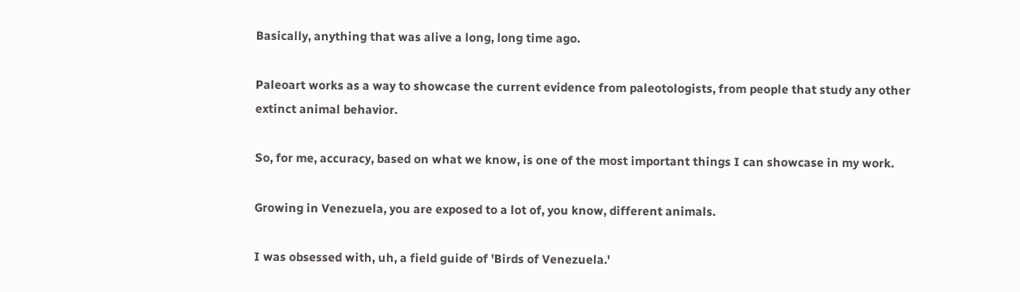Basically, anything that was alive a long, long time ago.

Paleoart works as a way to showcase the current evidence from paleotologists, from people that study any other extinct animal behavior.

So, for me, accuracy, based on what we know, is one of the most important things I can showcase in my work.

Growing in Venezuela, you are exposed to a lot of, you know, different animals.

I was obsessed with, uh, a field guide of 'Birds of Venezuela.'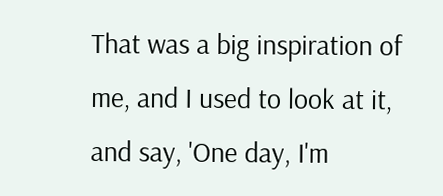That was a big inspiration of me, and I used to look at it, and say, 'One day, I'm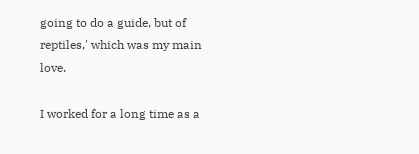going to do a guide, but of reptiles,' which was my main love.

I worked for a long time as a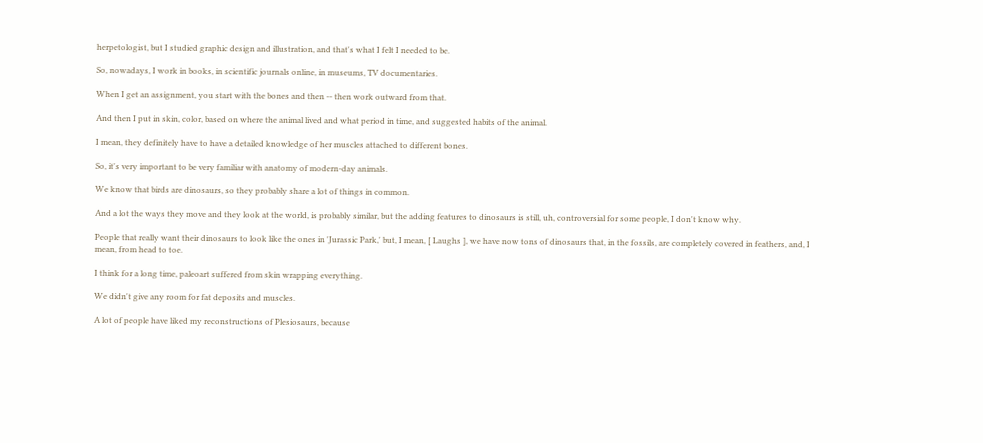herpetologist, but I studied graphic design and illustration, and that's what I felt I needed to be.

So, nowadays, I work in books, in scientific journals online, in museums, TV documentaries.

When I get an assignment, you start with the bones and then -- then work outward from that.

And then I put in skin, color, based on where the animal lived and what period in time, and suggested habits of the animal.

I mean, they definitely have to have a detailed knowledge of her muscles attached to different bones.

So, it's very important to be very familiar with anatomy of modern-day animals.

We know that birds are dinosaurs, so they probably share a lot of things in common.

And a lot the ways they move and they look at the world, is probably similar, but the adding features to dinosaurs is still, uh, controversial for some people, I don't know why.

People that really want their dinosaurs to look like the ones in 'Jurassic Park,' but, I mean, [ Laughs ], we have now tons of dinosaurs that, in the fossils, are completely covered in feathers, and, I mean, from head to toe.

I think for a long time, paleoart suffered from skin wrapping everything.

We didn't give any room for fat deposits and muscles.

A lot of people have liked my reconstructions of Plesiosaurs, because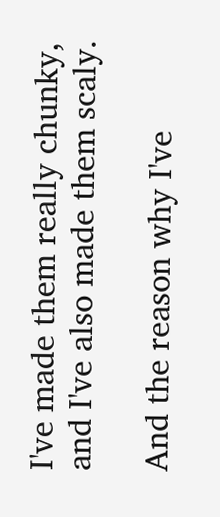I've made them really chunky, and I've also made them scaly.

And the reason why I've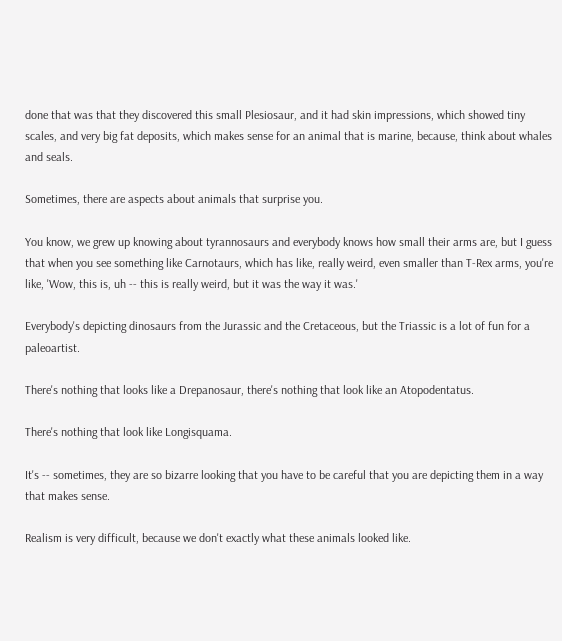done that was that they discovered this small Plesiosaur, and it had skin impressions, which showed tiny scales, and very big fat deposits, which makes sense for an animal that is marine, because, think about whales and seals.

Sometimes, there are aspects about animals that surprise you.

You know, we grew up knowing about tyrannosaurs and everybody knows how small their arms are, but I guess that when you see something like Carnotaurs, which has like, really weird, even smaller than T-Rex arms, you're like, 'Wow, this is, uh -- this is really weird, but it was the way it was.'

Everybody's depicting dinosaurs from the Jurassic and the Cretaceous, but the Triassic is a lot of fun for a paleoartist.

There's nothing that looks like a Drepanosaur, there's nothing that look like an Atopodentatus.

There's nothing that look like Longisquama.

It's -- sometimes, they are so bizarre looking that you have to be careful that you are depicting them in a way that makes sense.

Realism is very difficult, because we don't exactly what these animals looked like.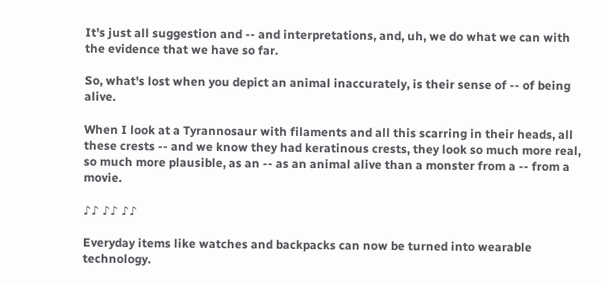It's just all suggestion and -- and interpretations, and, uh, we do what we can with the evidence that we have so far.

So, what's lost when you depict an animal inaccurately, is their sense of -- of being alive.

When I look at a Tyrannosaur with filaments and all this scarring in their heads, all these crests -- and we know they had keratinous crests, they look so much more real, so much more plausible, as an -- as an animal alive than a monster from a -- from a movie.

♪♪ ♪♪ ♪♪

Everyday items like watches and backpacks can now be turned into wearable technology.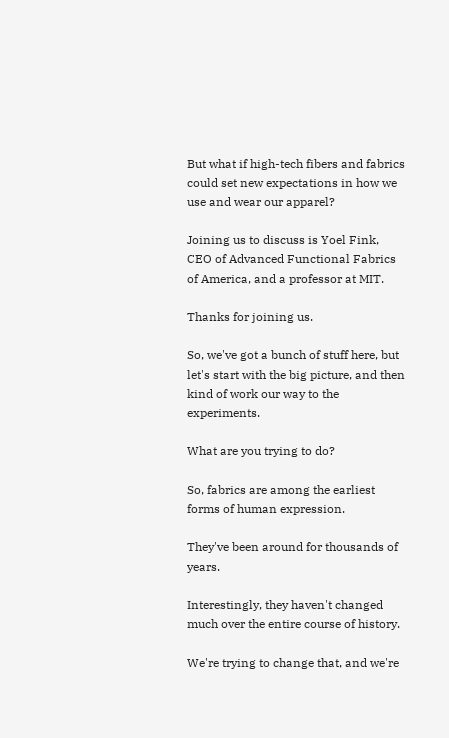But what if high-tech fibers and fabrics could set new expectations in how we use and wear our apparel?

Joining us to discuss is Yoel Fink, CEO of Advanced Functional Fabrics of America, and a professor at MIT.

Thanks for joining us.

So, we've got a bunch of stuff here, but let's start with the big picture, and then kind of work our way to the experiments.

What are you trying to do?

So, fabrics are among the earliest forms of human expression.

They've been around for thousands of years.

Interestingly, they haven't changed much over the entire course of history.

We're trying to change that, and we're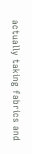actually taking fabrics and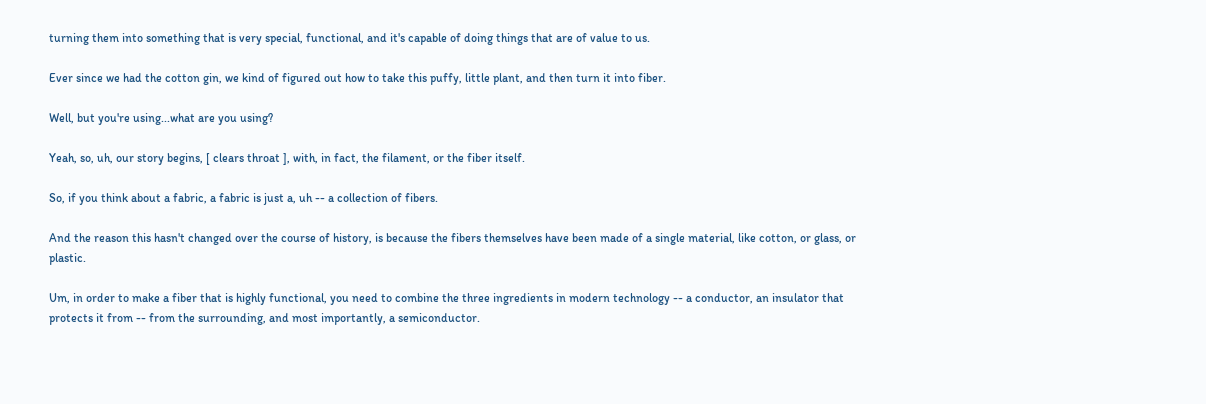turning them into something that is very special, functional, and it's capable of doing things that are of value to us.

Ever since we had the cotton gin, we kind of figured out how to take this puffy, little plant, and then turn it into fiber.

Well, but you're using...what are you using?

Yeah, so, uh, our story begins, [ clears throat ], with, in fact, the filament, or the fiber itself.

So, if you think about a fabric, a fabric is just a, uh -- a collection of fibers.

And the reason this hasn't changed over the course of history, is because the fibers themselves have been made of a single material, like cotton, or glass, or plastic.

Um, in order to make a fiber that is highly functional, you need to combine the three ingredients in modern technology -- a conductor, an insulator that protects it from -- from the surrounding, and most importantly, a semiconductor.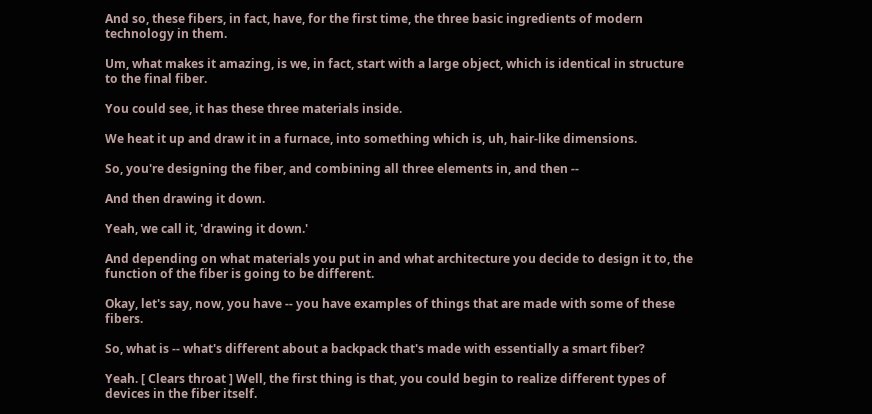And so, these fibers, in fact, have, for the first time, the three basic ingredients of modern technology in them.

Um, what makes it amazing, is we, in fact, start with a large object, which is identical in structure to the final fiber.

You could see, it has these three materials inside.

We heat it up and draw it in a furnace, into something which is, uh, hair-like dimensions.

So, you're designing the fiber, and combining all three elements in, and then --

And then drawing it down.

Yeah, we call it, 'drawing it down.'

And depending on what materials you put in and what architecture you decide to design it to, the function of the fiber is going to be different.

Okay, let's say, now, you have -- you have examples of things that are made with some of these fibers.

So, what is -- what's different about a backpack that's made with essentially a smart fiber?

Yeah. [ Clears throat ] Well, the first thing is that, you could begin to realize different types of devices in the fiber itself.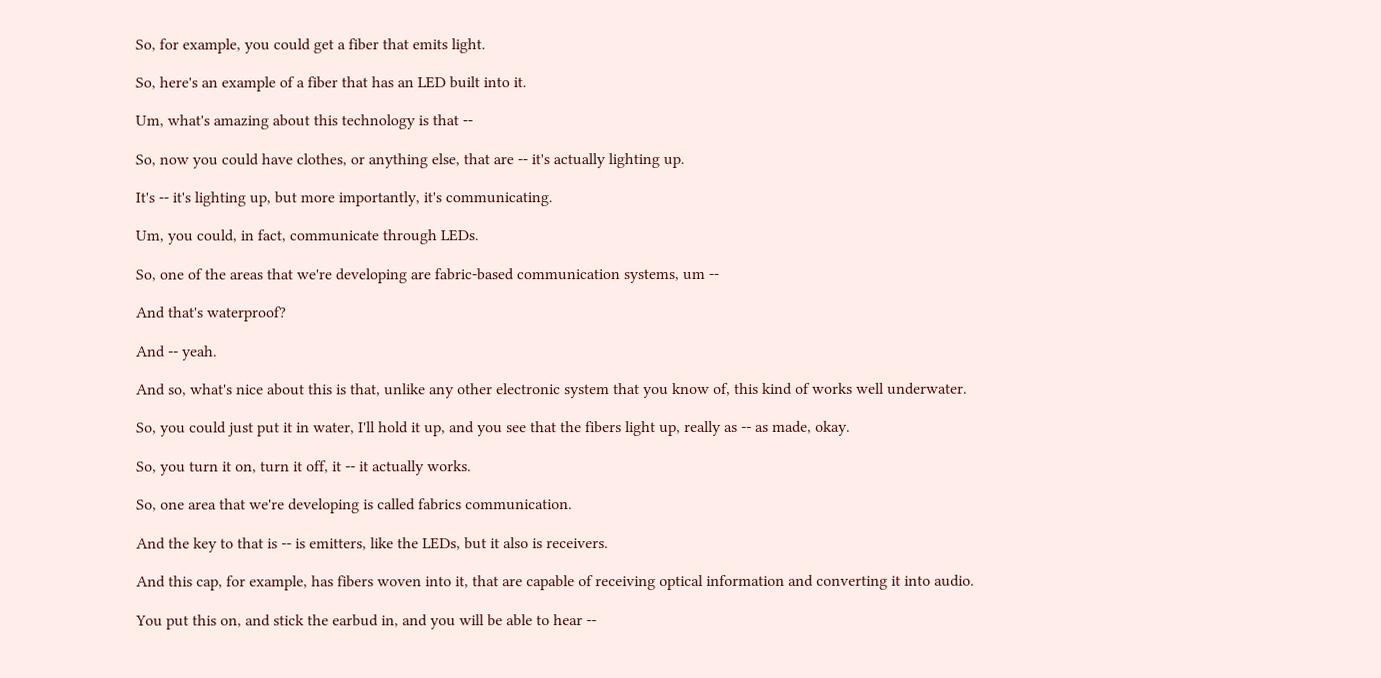So, for example, you could get a fiber that emits light.

So, here's an example of a fiber that has an LED built into it.

Um, what's amazing about this technology is that --

So, now you could have clothes, or anything else, that are -- it's actually lighting up.

It's -- it's lighting up, but more importantly, it's communicating.

Um, you could, in fact, communicate through LEDs.

So, one of the areas that we're developing are fabric-based communication systems, um --

And that's waterproof?

And -- yeah.

And so, what's nice about this is that, unlike any other electronic system that you know of, this kind of works well underwater.

So, you could just put it in water, I'll hold it up, and you see that the fibers light up, really as -- as made, okay.

So, you turn it on, turn it off, it -- it actually works.

So, one area that we're developing is called fabrics communication.

And the key to that is -- is emitters, like the LEDs, but it also is receivers.

And this cap, for example, has fibers woven into it, that are capable of receiving optical information and converting it into audio.

You put this on, and stick the earbud in, and you will be able to hear --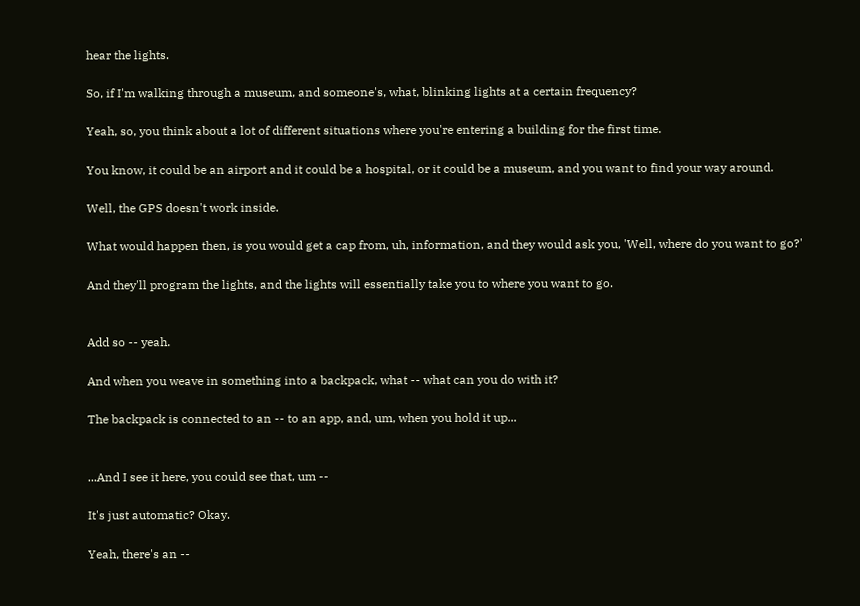hear the lights.

So, if I'm walking through a museum, and someone's, what, blinking lights at a certain frequency?

Yeah, so, you think about a lot of different situations where you're entering a building for the first time.

You know, it could be an airport and it could be a hospital, or it could be a museum, and you want to find your way around.

Well, the GPS doesn't work inside.

What would happen then, is you would get a cap from, uh, information, and they would ask you, 'Well, where do you want to go?'

And they'll program the lights, and the lights will essentially take you to where you want to go.


Add so -- yeah.

And when you weave in something into a backpack, what -- what can you do with it?

The backpack is connected to an -- to an app, and, um, when you hold it up...


...And I see it here, you could see that, um --

It's just automatic? Okay.

Yeah, there's an --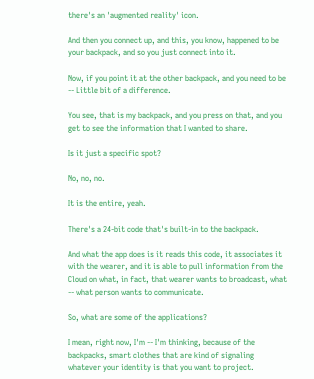there's an 'augmented reality' icon.

And then you connect up, and this, you know, happened to be your backpack, and so you just connect into it.

Now, if you point it at the other backpack, and you need to be -- Little bit of a difference.

You see, that is my backpack, and you press on that, and you get to see the information that I wanted to share.

Is it just a specific spot?

No, no, no.

It is the entire, yeah.

There's a 24-bit code that's built-in to the backpack.

And what the app does is it reads this code, it associates it with the wearer, and it is able to pull information from the Cloud on what, in fact, that wearer wants to broadcast, what -- what person wants to communicate.

So, what are some of the applications?

I mean, right now, I'm -- I'm thinking, because of the backpacks, smart clothes that are kind of signaling whatever your identity is that you want to project.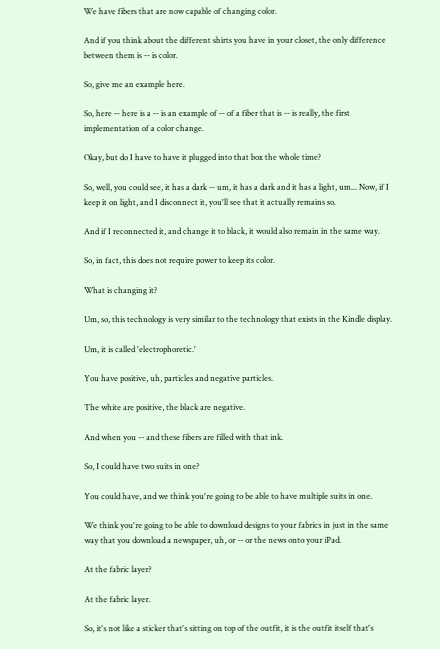We have fibers that are now capable of changing color.

And if you think about the different shirts you have in your closet, the only difference between them is -- is color.

So, give me an example here.

So, here -- here is a -- is an example of -- of a fiber that is -- is really, the first implementation of a color change.

Okay, but do I have to have it plugged into that box the whole time?

So, well, you could see, it has a dark -- um, it has a dark and it has a light, um... Now, if I keep it on light, and I disconnect it, you'll see that it actually remains so.

And if I reconnected it, and change it to black, it would also remain in the same way.

So, in fact, this does not require power to keep its color.

What is changing it?

Um, so, this technology is very similar to the technology that exists in the Kindle display.

Um, it is called 'electrophoretic.'

You have positive, uh, particles and negative particles.

The white are positive, the black are negative.

And when you -- and these fibers are filled with that ink.

So, I could have two suits in one?

You could have, and we think you're going to be able to have multiple suits in one.

We think you're going to be able to download designs to your fabrics in just in the same way that you download a newspaper, uh, or -- or the news onto your iPad.

At the fabric layer?

At the fabric layer.

So, it's not like a sticker that's sitting on top of the outfit, it is the outfit itself that's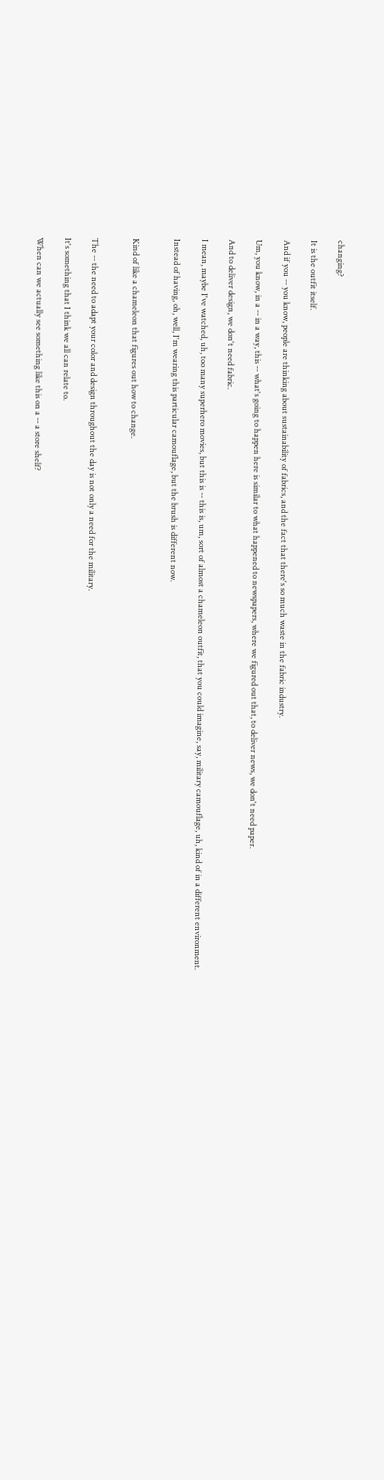changing?

It is the outfit itself.

And if you -- you know, people are thinking about sustainability of fabrics, and the fact that there's so much waste in the fabric industry.

Um, you know, in a -- in a way, this -- what's going to happen here is similar to what happened to newspapers, where we figured out that, to deliver news, we don't need paper.

And to deliver design, we don't need fabric.

I mean, maybe I've watched, uh, too many superhero movies, but this is -- this is, um, sort of almost a chameleon outfit, that you could imagine, say, military camouflage, uh, kind of in a different environment.

Instead of having, oh, well, I'm wearing this particular camouflage, but the brush is different now.


Kind of like a chameleon that figures out how to change.


The -- the need to adapt your color and design throughout the day is not only a need for the military.

It's something that I think we all can relate to.

When can we actually see something like this on a -- a store shelf?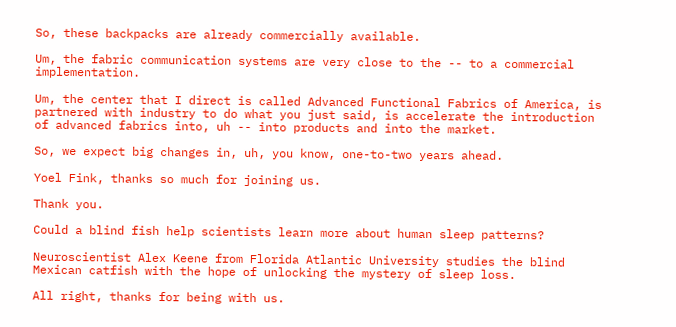So, these backpacks are already commercially available.

Um, the fabric communication systems are very close to the -- to a commercial implementation.

Um, the center that I direct is called Advanced Functional Fabrics of America, is partnered with industry to do what you just said, is accelerate the introduction of advanced fabrics into, uh -- into products and into the market.

So, we expect big changes in, uh, you know, one-to-two years ahead.

Yoel Fink, thanks so much for joining us.

Thank you.

Could a blind fish help scientists learn more about human sleep patterns?

Neuroscientist Alex Keene from Florida Atlantic University studies the blind Mexican catfish with the hope of unlocking the mystery of sleep loss.

All right, thanks for being with us.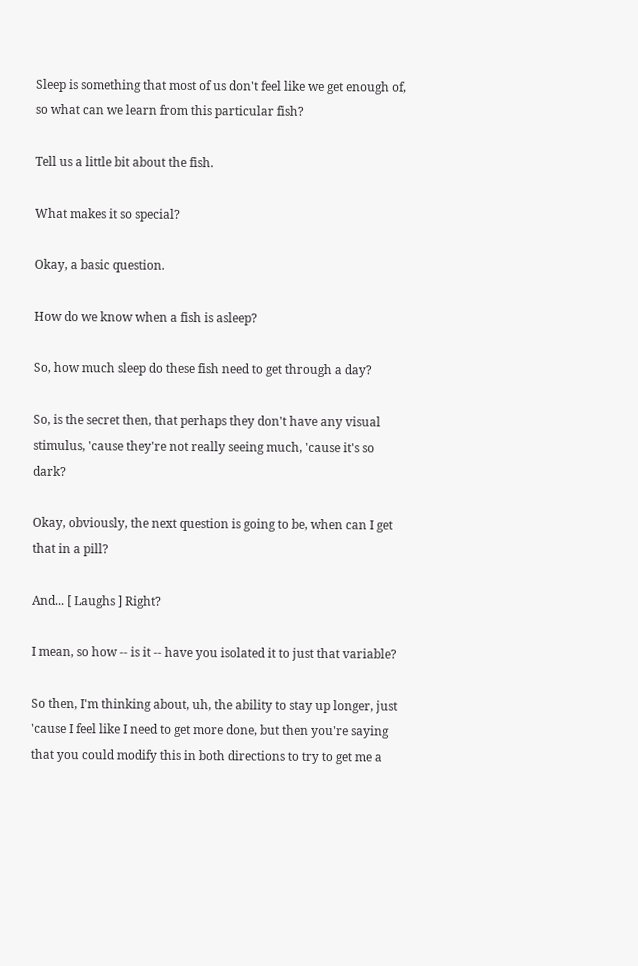Sleep is something that most of us don't feel like we get enough of, so what can we learn from this particular fish?

Tell us a little bit about the fish.

What makes it so special?

Okay, a basic question.

How do we know when a fish is asleep?

So, how much sleep do these fish need to get through a day?

So, is the secret then, that perhaps they don't have any visual stimulus, 'cause they're not really seeing much, 'cause it's so dark?

Okay, obviously, the next question is going to be, when can I get that in a pill?

And... [ Laughs ] Right?

I mean, so how -- is it -- have you isolated it to just that variable?

So then, I'm thinking about, uh, the ability to stay up longer, just 'cause I feel like I need to get more done, but then you're saying that you could modify this in both directions to try to get me a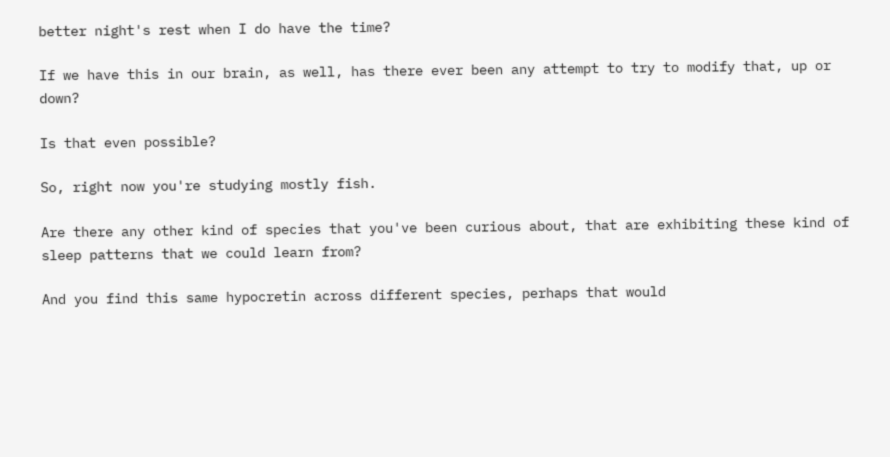better night's rest when I do have the time?

If we have this in our brain, as well, has there ever been any attempt to try to modify that, up or down?

Is that even possible?

So, right now you're studying mostly fish.

Are there any other kind of species that you've been curious about, that are exhibiting these kind of sleep patterns that we could learn from?

And you find this same hypocretin across different species, perhaps that would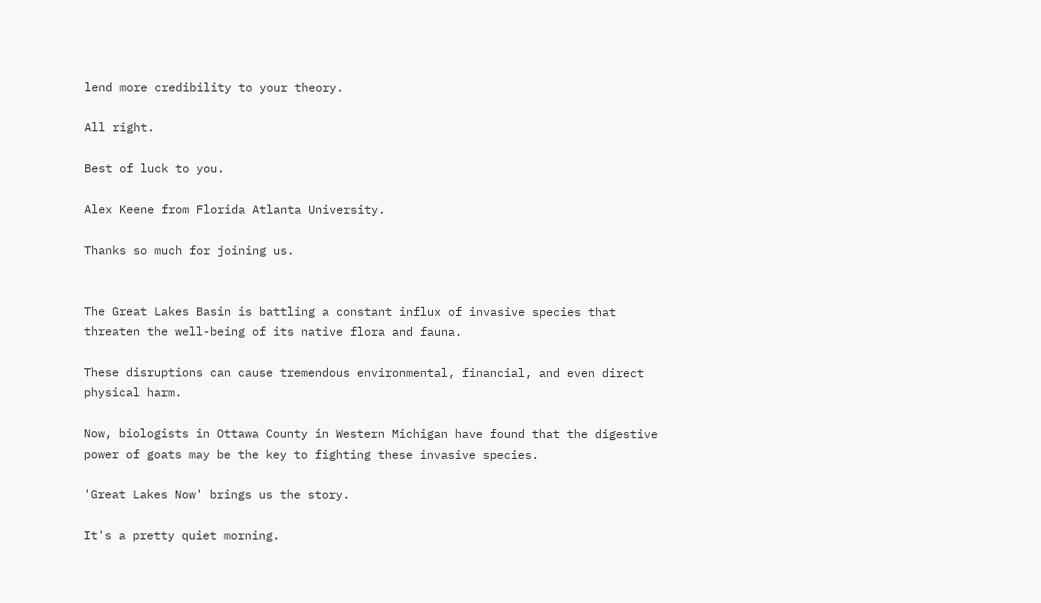lend more credibility to your theory.

All right.

Best of luck to you.

Alex Keene from Florida Atlanta University.

Thanks so much for joining us.


The Great Lakes Basin is battling a constant influx of invasive species that threaten the well-being of its native flora and fauna.

These disruptions can cause tremendous environmental, financial, and even direct physical harm.

Now, biologists in Ottawa County in Western Michigan have found that the digestive power of goats may be the key to fighting these invasive species.

'Great Lakes Now' brings us the story.

It's a pretty quiet morning.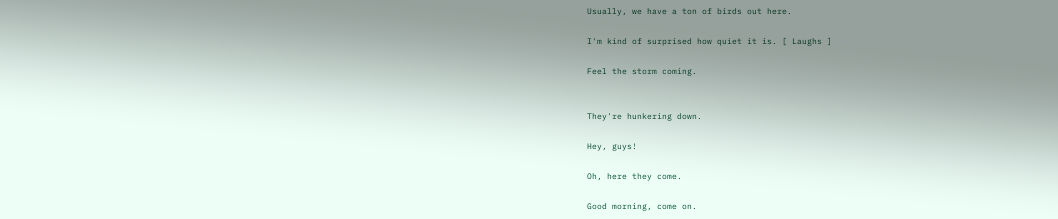Usually, we have a ton of birds out here.

I'm kind of surprised how quiet it is. [ Laughs ]

Feel the storm coming.


They're hunkering down.

Hey, guys!

Oh, here they come.

Good morning, come on.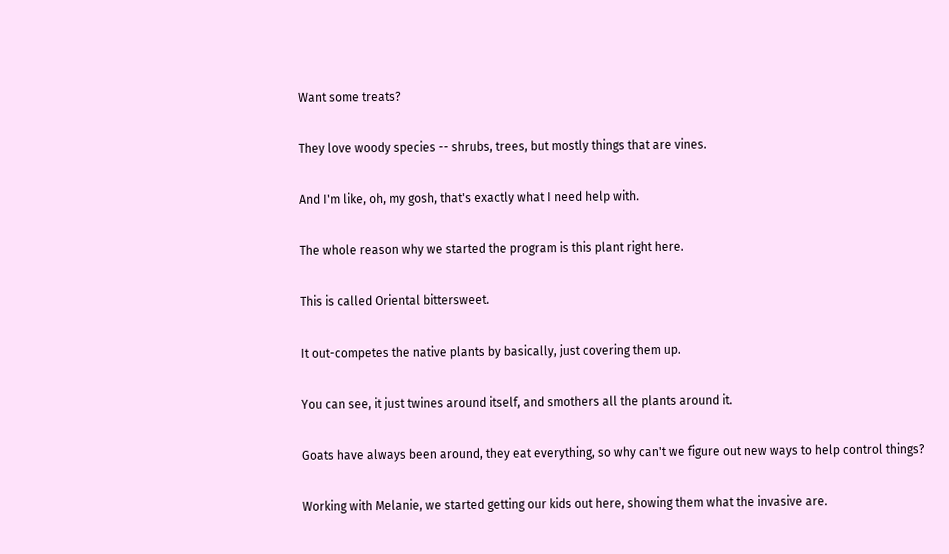Want some treats?

They love woody species -- shrubs, trees, but mostly things that are vines.

And I'm like, oh, my gosh, that's exactly what I need help with.

The whole reason why we started the program is this plant right here.

This is called Oriental bittersweet.

It out-competes the native plants by basically, just covering them up.

You can see, it just twines around itself, and smothers all the plants around it.

Goats have always been around, they eat everything, so why can't we figure out new ways to help control things?

Working with Melanie, we started getting our kids out here, showing them what the invasive are.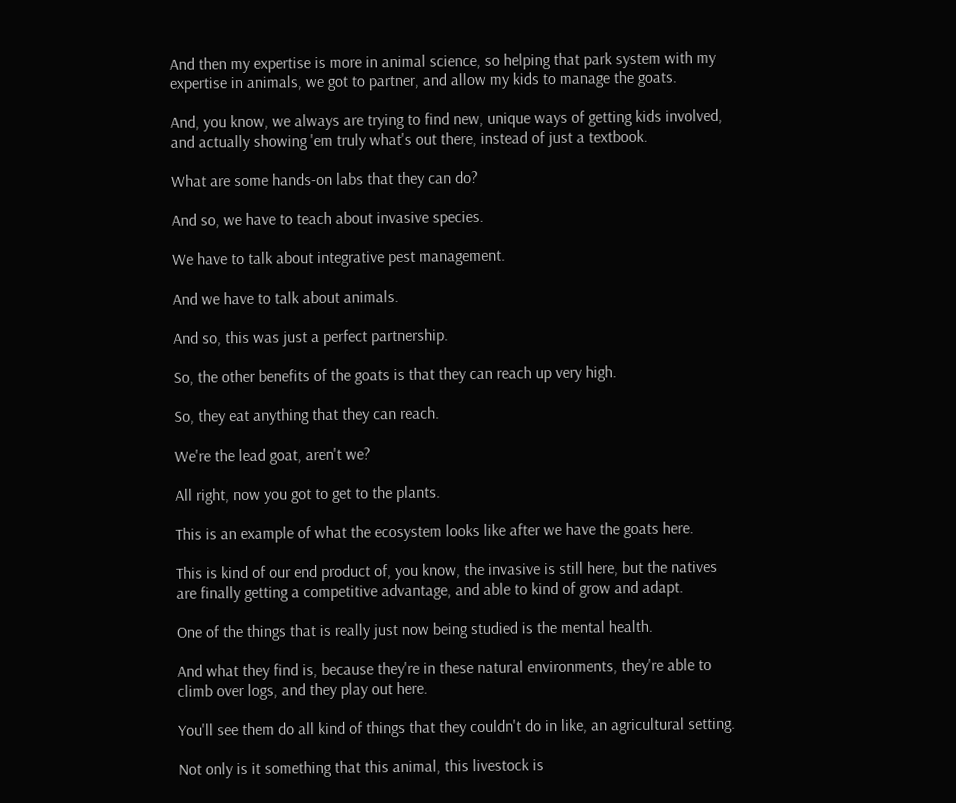And then my expertise is more in animal science, so helping that park system with my expertise in animals, we got to partner, and allow my kids to manage the goats.

And, you know, we always are trying to find new, unique ways of getting kids involved, and actually showing 'em truly what's out there, instead of just a textbook.

What are some hands-on labs that they can do?

And so, we have to teach about invasive species.

We have to talk about integrative pest management.

And we have to talk about animals.

And so, this was just a perfect partnership.

So, the other benefits of the goats is that they can reach up very high.

So, they eat anything that they can reach.

We're the lead goat, aren't we?

All right, now you got to get to the plants.

This is an example of what the ecosystem looks like after we have the goats here.

This is kind of our end product of, you know, the invasive is still here, but the natives are finally getting a competitive advantage, and able to kind of grow and adapt.

One of the things that is really just now being studied is the mental health.

And what they find is, because they're in these natural environments, they're able to climb over logs, and they play out here.

You'll see them do all kind of things that they couldn't do in like, an agricultural setting.

Not only is it something that this animal, this livestock is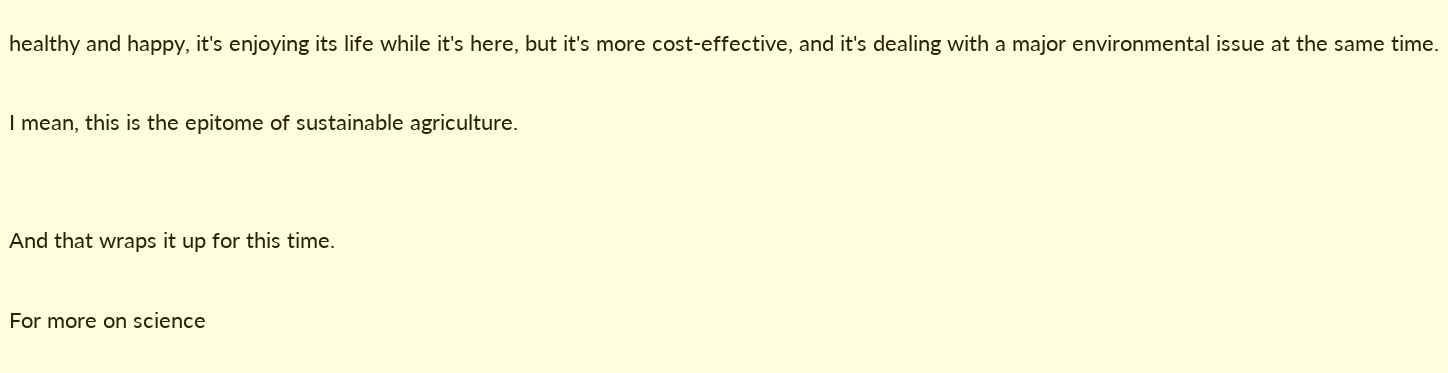healthy and happy, it's enjoying its life while it's here, but it's more cost-effective, and it's dealing with a major environmental issue at the same time.

I mean, this is the epitome of sustainable agriculture.


And that wraps it up for this time.

For more on science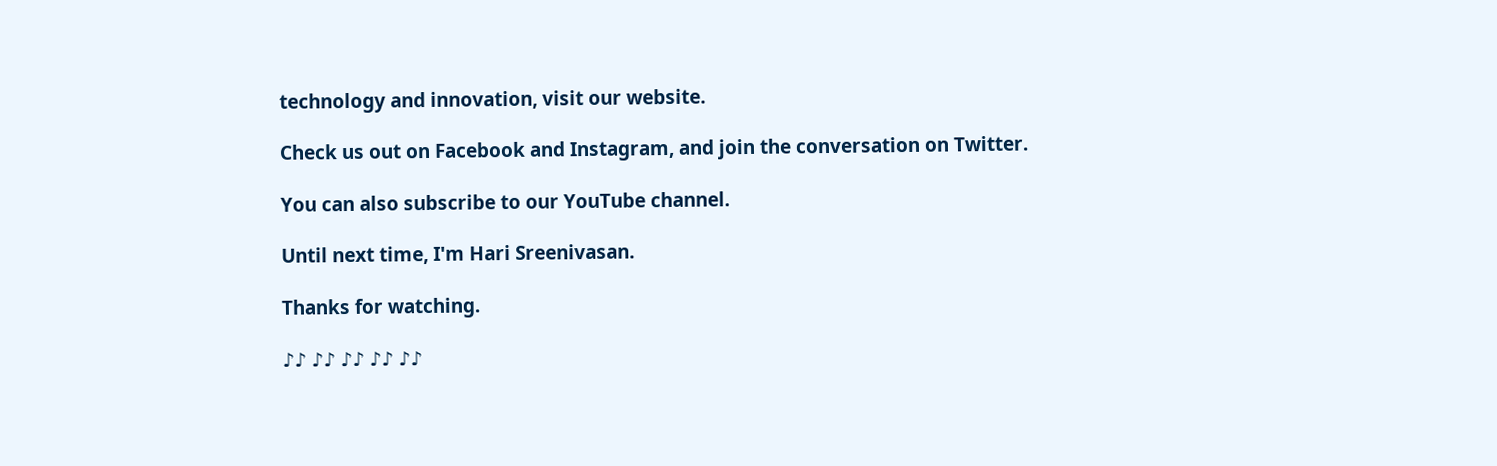technology and innovation, visit our website.

Check us out on Facebook and Instagram, and join the conversation on Twitter.

You can also subscribe to our YouTube channel.

Until next time, I'm Hari Sreenivasan.

Thanks for watching.

♪♪ ♪♪ ♪♪ ♪♪ ♪♪